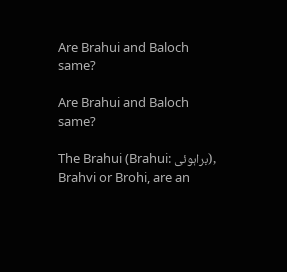Are Brahui and Baloch same?

Are Brahui and Baloch same?

The Brahui (Brahui: براہوئی), Brahvi or Brohi, are an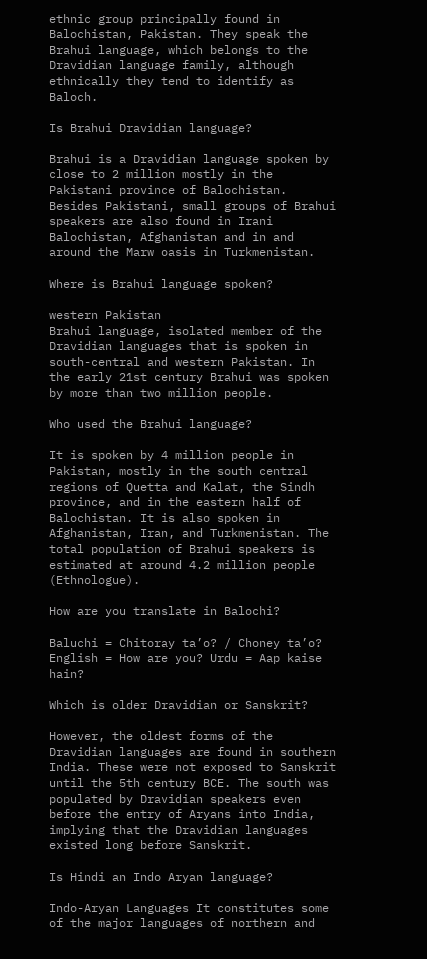ethnic group principally found in Balochistan, Pakistan. They speak the Brahui language, which belongs to the Dravidian language family, although ethnically they tend to identify as Baloch.

Is Brahui Dravidian language?

Brahui is a Dravidian language spoken by close to 2 million mostly in the Pakistani province of Balochistan. Besides Pakistani, small groups of Brahui speakers are also found in Irani Balochistan, Afghanistan and in and around the Marw oasis in Turkmenistan.

Where is Brahui language spoken?

western Pakistan
Brahui language, isolated member of the Dravidian languages that is spoken in south-central and western Pakistan. In the early 21st century Brahui was spoken by more than two million people.

Who used the Brahui language?

It is spoken by 4 million people in Pakistan, mostly in the south central regions of Quetta and Kalat, the Sindh province, and in the eastern half of Balochistan. It is also spoken in Afghanistan, Iran, and Turkmenistan. The total population of Brahui speakers is estimated at around 4.2 million people (Ethnologue).

How are you translate in Balochi?

Baluchi = Chitoray ta’o? / Choney ta’o? English = How are you? Urdu = Aap kaise hain?

Which is older Dravidian or Sanskrit?

However, the oldest forms of the Dravidian languages are found in southern India. These were not exposed to Sanskrit until the 5th century BCE. The south was populated by Dravidian speakers even before the entry of Aryans into India, implying that the Dravidian languages existed long before Sanskrit.

Is Hindi an Indo Aryan language?

Indo-Aryan Languages It constitutes some of the major languages of northern and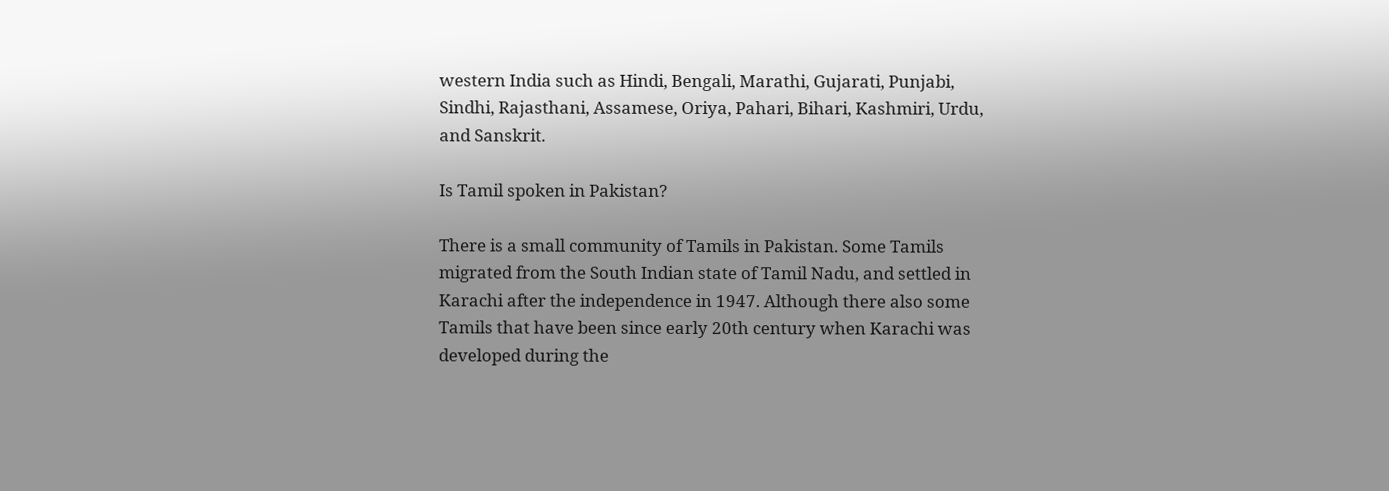western India such as Hindi, Bengali, Marathi, Gujarati, Punjabi, Sindhi, Rajasthani, Assamese, Oriya, Pahari, Bihari, Kashmiri, Urdu, and Sanskrit.

Is Tamil spoken in Pakistan?

There is a small community of Tamils in Pakistan. Some Tamils migrated from the South Indian state of Tamil Nadu, and settled in Karachi after the independence in 1947. Although there also some Tamils that have been since early 20th century when Karachi was developed during the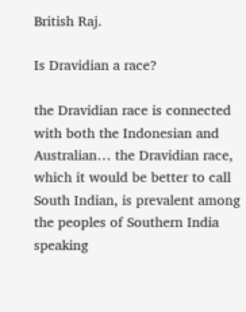British Raj.

Is Dravidian a race?

the Dravidian race is connected with both the Indonesian and Australian… the Dravidian race, which it would be better to call South Indian, is prevalent among the peoples of Southern India speaking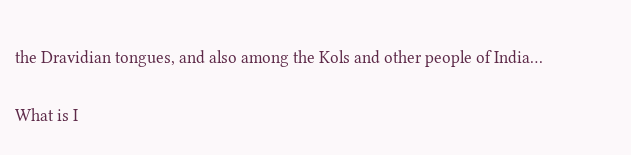the Dravidian tongues, and also among the Kols and other people of India…

What is I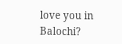love you in Balochi?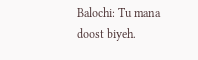Balochi: Tu mana doost biyeh.